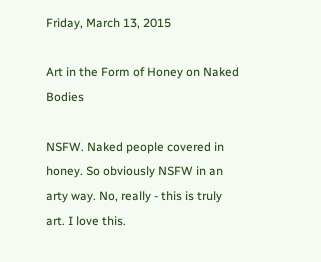Friday, March 13, 2015

Art in the Form of Honey on Naked Bodies

NSFW. Naked people covered in honey. So obviously NSFW in an arty way. No, really - this is truly art. I love this.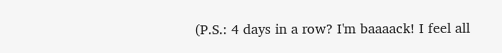(P.S.: 4 days in a row? I'm baaaack! I feel all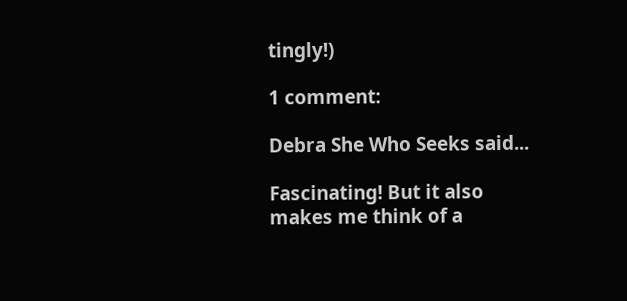tingly!)

1 comment:

Debra She Who Seeks said...

Fascinating! But it also makes me think of a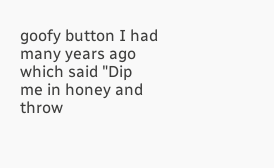goofy button I had many years ago which said "Dip me in honey and throw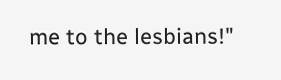me to the lesbians!"